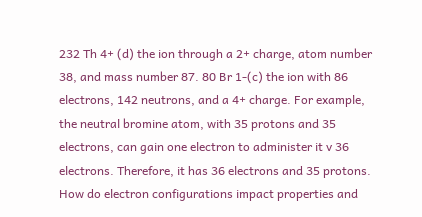232 Th 4+ (d) the ion through a 2+ charge, atom number 38, and mass number 87. 80 Br 1-(c) the ion with 86 electrons, 142 neutrons, and a 4+ charge. For example, the neutral bromine atom, with 35 protons and 35 electrons, can gain one electron to administer it v 36 electrons. Therefore, it has 36 electrons and 35 protons. How do electron configurations impact properties and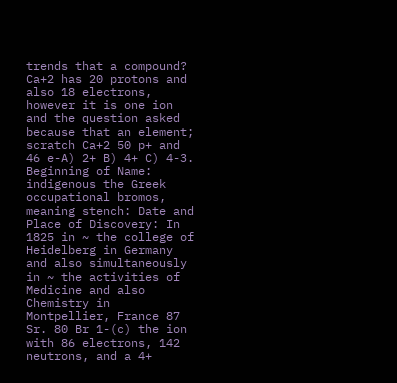trends that a compound? Ca+2 has 20 protons and also 18 electrons, however it is one ion and the question asked because that an element; scratch Ca+2 50 p+ and 46 e-A) 2+ B) 4+ C) 4-3. Beginning of Name: indigenous the Greek occupational bromos, meaning stench: Date and Place of Discovery: In 1825 in ~ the college of Heidelberg in Germany and also simultaneously in ~ the activities of Medicine and also Chemistry in Montpellier, France 87 Sr. 80 Br 1-(c) the ion with 86 electrons, 142 neutrons, and a 4+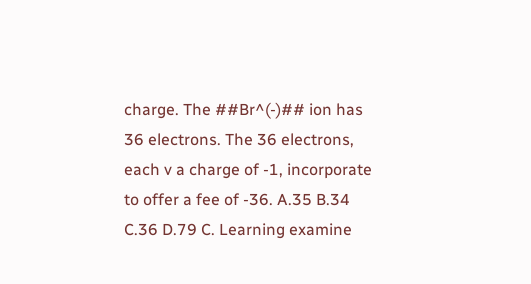charge. The ##Br^(-)## ion has 36 electrons. The 36 electrons, each v a charge of -1, incorporate to offer a fee of -36. A.35 B.34 C.36 D.79 C. Learning examine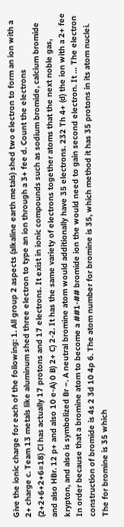Give the ionic charge for each of the following: 1. All group 2 aspects (alkaline earth metals) shed two electron to form an ion with a 2+ charge c. Team 13 metals like aluminum shed three electron to type an ion through a 3+ fee d. Count the electrons (2+2+6+2+6=18) Cl has actually 17 protons and 17 electrons. It exist in ionic compounds such as sodium bromide, calcium bromide and also HBr. 12 p+ and also 10 e-A) 0 B) 2+ C) 2-2. It has the same variety of electrons together atoms that the next noble gas, krypton, and also is symbolized Br −. A neutral bromine atom would additionally have 35 electrons. 232 Th 4+ (d) the ion with a 2+ fee In order because that a bromine atom to become a ##1-## bromide ion the would need to gain second electron. It … The electron construction of bromide is 4s 2 3d 10 4p 6. The atom number for bromine is 35, which method it has 35 protons in its atom nuclei. The for bromine is 35 which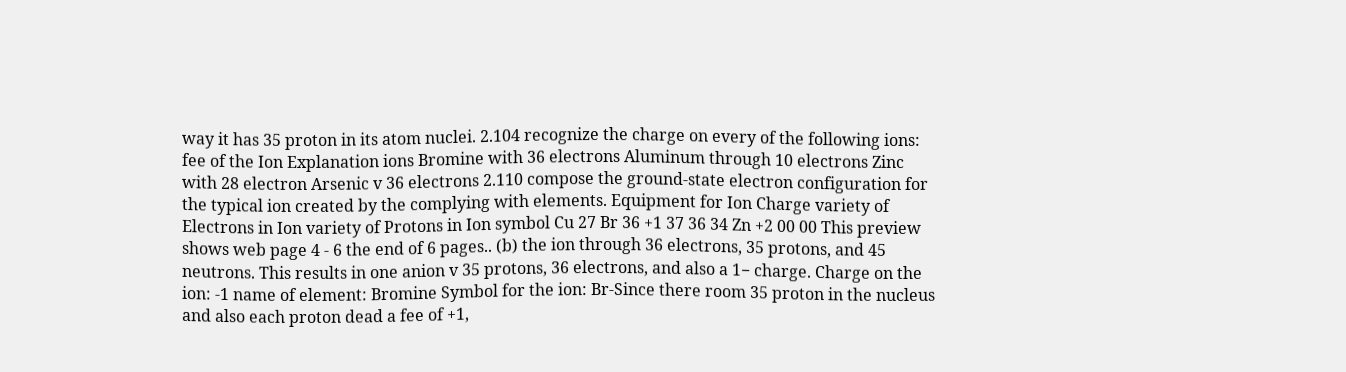way it has 35 proton in its atom nuclei. 2.104 recognize the charge on every of the following ions: fee of the Ion Explanation ions Bromine with 36 electrons Aluminum through 10 electrons Zinc with 28 electron Arsenic v 36 electrons 2.110 compose the ground-state electron configuration for the typical ion created by the complying with elements. Equipment for Ion Charge variety of Electrons in Ion variety of Protons in Ion symbol Cu 27 Br 36 +1 37 36 34 Zn +2 00 00 This preview shows web page 4 - 6 the end of 6 pages.. (b) the ion through 36 electrons, 35 protons, and 45 neutrons. This results in one anion v 35 protons, 36 electrons, and also a 1− charge. Charge on the ion: -1 name of element: Bromine Symbol for the ion: Br-Since there room 35 proton in the nucleus and also each proton dead a fee of +1,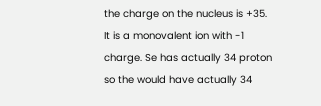the charge on the nucleus is +35. It is a monovalent ion with -1 charge. Se has actually 34 proton so the would have actually 34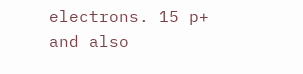electrons. 15 p+ and also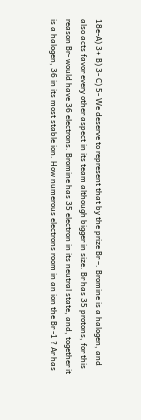18e-A) 3+ B) 3- C) 5- We deserve to represent that by the prize Br –. Bromine is a halogen, and also acts favor every other aspect in its team although bigger in size. Br has 35 protons, for this reason Br- would have 36 electrons. Bromine has 35 electron in its neutral state, and, together it is a halogen, 36 in its most stable ion. How numerous electrons room in an ion the Br -1 ? Ar has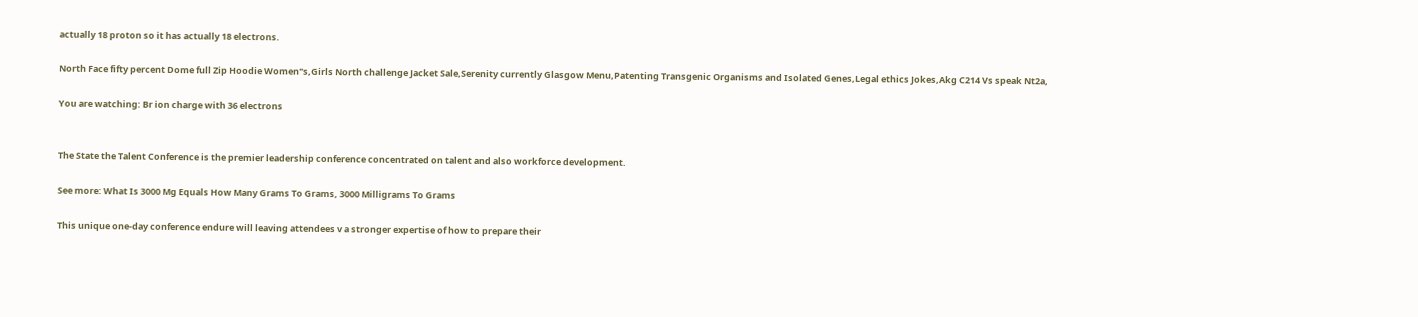actually 18 proton so it has actually 18 electrons.

North Face fifty percent Dome full Zip Hoodie Women"s,Girls North challenge Jacket Sale,Serenity currently Glasgow Menu,Patenting Transgenic Organisms and Isolated Genes,Legal ethics Jokes,Akg C214 Vs speak Nt2a,

You are watching: Br ion charge with 36 electrons


The State the Talent Conference is the premier leadership conference concentrated on talent and also workforce development.

See more: What Is 3000 Mg Equals How Many Grams To Grams, 3000 Milligrams To Grams

This unique one-day conference endure will leaving attendees v a stronger expertise of how to prepare their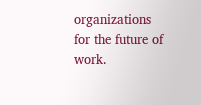organizations for the future of work.